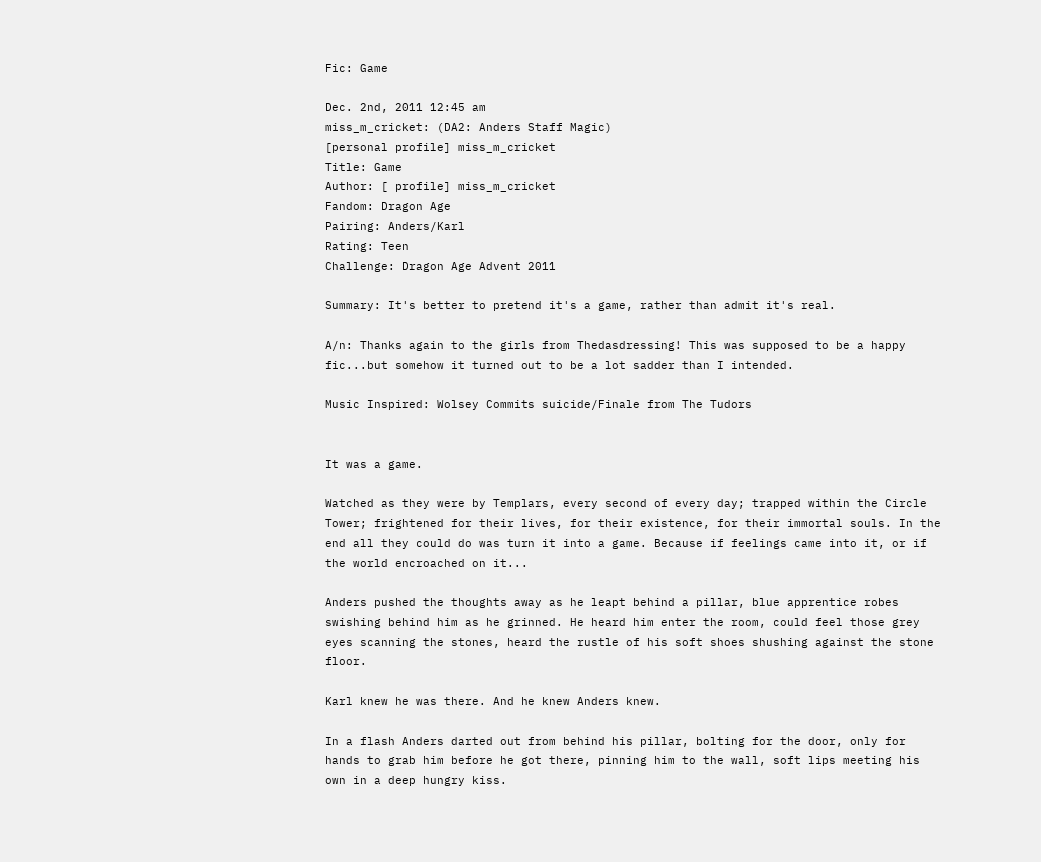Fic: Game

Dec. 2nd, 2011 12:45 am
miss_m_cricket: (DA2: Anders Staff Magic)
[personal profile] miss_m_cricket
Title: Game
Author: [ profile] miss_m_cricket
Fandom: Dragon Age
Pairing: Anders/Karl
Rating: Teen
Challenge: Dragon Age Advent 2011

Summary: It's better to pretend it's a game, rather than admit it's real.

A/n: Thanks again to the girls from Thedasdressing! This was supposed to be a happy fic...but somehow it turned out to be a lot sadder than I intended.

Music Inspired: Wolsey Commits suicide/Finale from The Tudors


It was a game.

Watched as they were by Templars, every second of every day; trapped within the Circle Tower; frightened for their lives, for their existence, for their immortal souls. In the end all they could do was turn it into a game. Because if feelings came into it, or if the world encroached on it...

Anders pushed the thoughts away as he leapt behind a pillar, blue apprentice robes swishing behind him as he grinned. He heard him enter the room, could feel those grey eyes scanning the stones, heard the rustle of his soft shoes shushing against the stone floor.

Karl knew he was there. And he knew Anders knew.

In a flash Anders darted out from behind his pillar, bolting for the door, only for hands to grab him before he got there, pinning him to the wall, soft lips meeting his own in a deep hungry kiss.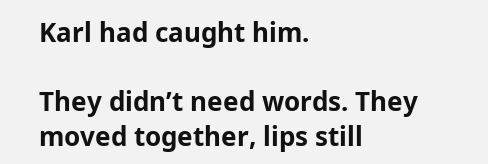Karl had caught him.

They didn’t need words. They moved together, lips still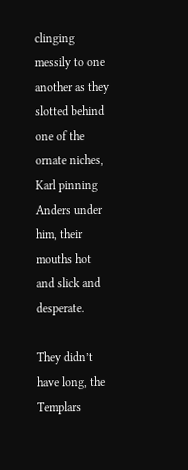clinging messily to one another as they slotted behind one of the ornate niches, Karl pinning Anders under him, their mouths hot and slick and desperate.

They didn’t have long, the Templars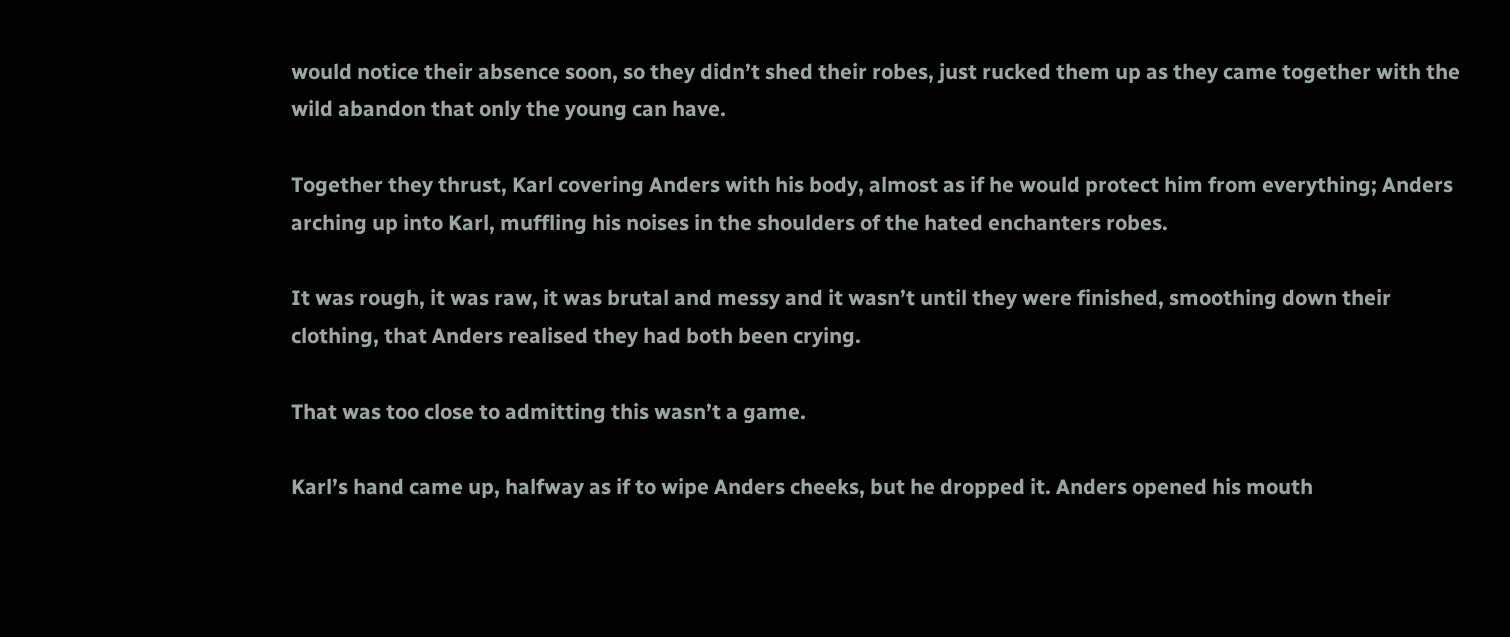would notice their absence soon, so they didn’t shed their robes, just rucked them up as they came together with the wild abandon that only the young can have.

Together they thrust, Karl covering Anders with his body, almost as if he would protect him from everything; Anders arching up into Karl, muffling his noises in the shoulders of the hated enchanters robes.

It was rough, it was raw, it was brutal and messy and it wasn’t until they were finished, smoothing down their clothing, that Anders realised they had both been crying.

That was too close to admitting this wasn’t a game.

Karl’s hand came up, halfway as if to wipe Anders cheeks, but he dropped it. Anders opened his mouth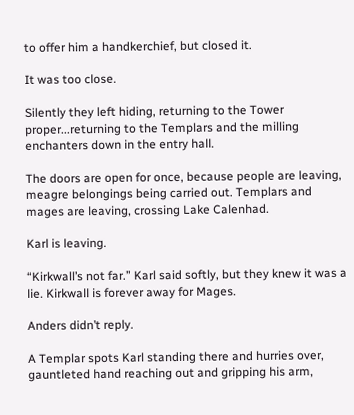to offer him a handkerchief, but closed it.

It was too close.

Silently they left hiding, returning to the Tower proper...returning to the Templars and the milling enchanters down in the entry hall.

The doors are open for once, because people are leaving, meagre belongings being carried out. Templars and mages are leaving, crossing Lake Calenhad.

Karl is leaving.

“Kirkwall’s not far.” Karl said softly, but they knew it was a lie. Kirkwall is forever away for Mages.

Anders didn’t reply.

A Templar spots Karl standing there and hurries over, gauntleted hand reaching out and gripping his arm,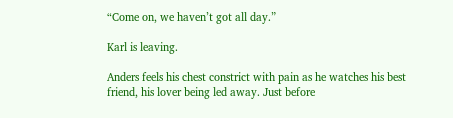“Come on, we haven’t got all day.”

Karl is leaving.

Anders feels his chest constrict with pain as he watches his best friend, his lover being led away. Just before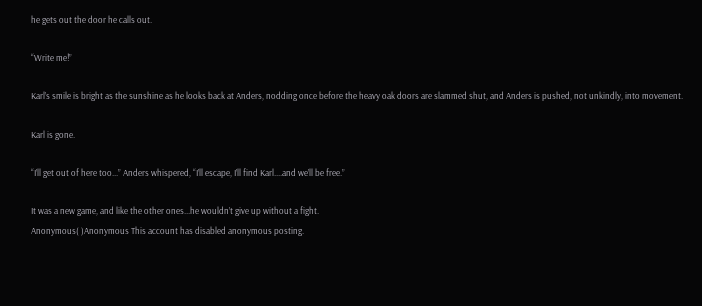he gets out the door he calls out.

“Write me!”

Karl’s smile is bright as the sunshine as he looks back at Anders, nodding once before the heavy oak doors are slammed shut, and Anders is pushed, not unkindly, into movement.

Karl is gone.

“I’ll get out of here too...” Anders whispered, “I’ll escape, I’ll find Karl....and we’ll be free.”

It was a new game, and like the other ones...he wouldn’t give up without a fight.
Anonymous( )Anonymous This account has disabled anonymous posting.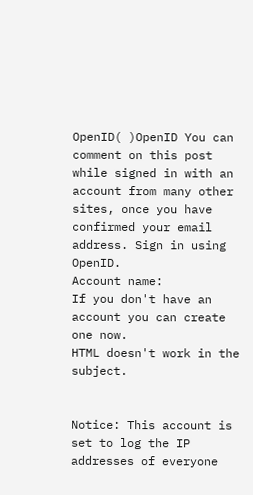OpenID( )OpenID You can comment on this post while signed in with an account from many other sites, once you have confirmed your email address. Sign in using OpenID.
Account name:
If you don't have an account you can create one now.
HTML doesn't work in the subject.


Notice: This account is set to log the IP addresses of everyone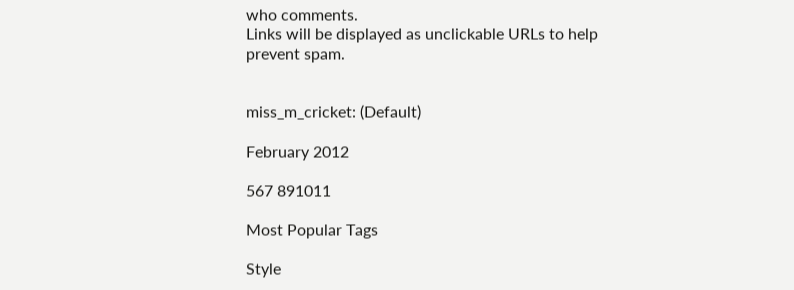who comments.
Links will be displayed as unclickable URLs to help prevent spam.


miss_m_cricket: (Default)

February 2012

567 891011

Most Popular Tags

Style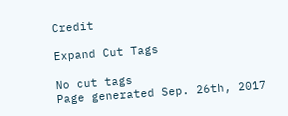Credit

Expand Cut Tags

No cut tags
Page generated Sep. 26th, 2017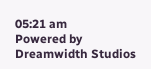05:21 am
Powered by Dreamwidth Studios